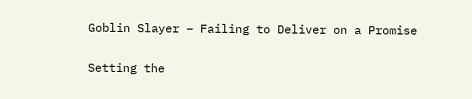Goblin Slayer – Failing to Deliver on a Promise

Setting the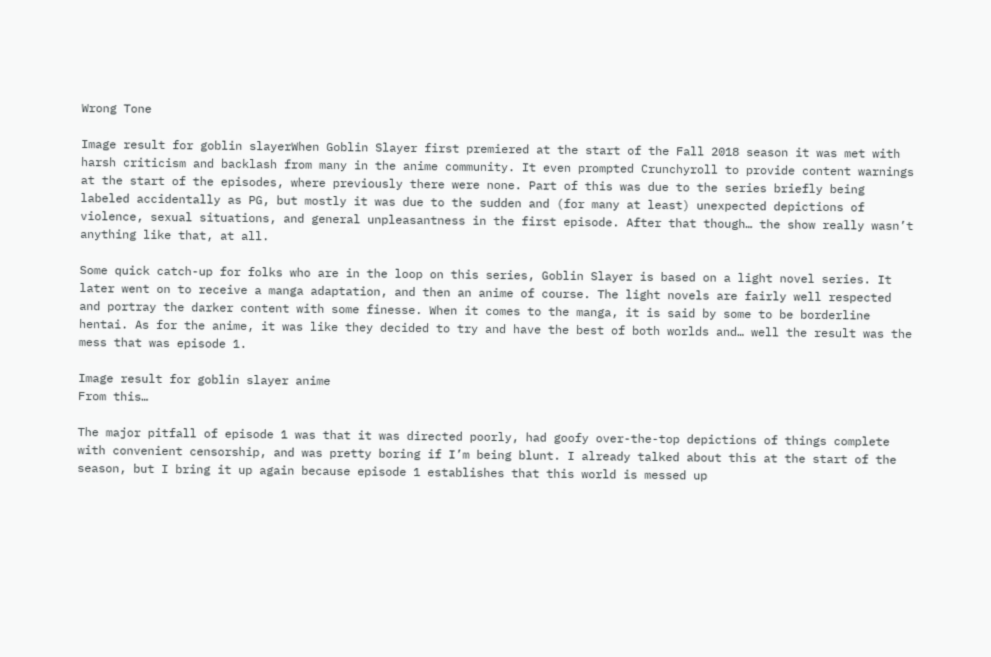Wrong Tone

Image result for goblin slayerWhen Goblin Slayer first premiered at the start of the Fall 2018 season it was met with harsh criticism and backlash from many in the anime community. It even prompted Crunchyroll to provide content warnings at the start of the episodes, where previously there were none. Part of this was due to the series briefly being labeled accidentally as PG, but mostly it was due to the sudden and (for many at least) unexpected depictions of violence, sexual situations, and general unpleasantness in the first episode. After that though… the show really wasn’t anything like that, at all.

Some quick catch-up for folks who are in the loop on this series, Goblin Slayer is based on a light novel series. It later went on to receive a manga adaptation, and then an anime of course. The light novels are fairly well respected and portray the darker content with some finesse. When it comes to the manga, it is said by some to be borderline hentai. As for the anime, it was like they decided to try and have the best of both worlds and… well the result was the mess that was episode 1.

Image result for goblin slayer anime
From this…

The major pitfall of episode 1 was that it was directed poorly, had goofy over-the-top depictions of things complete with convenient censorship, and was pretty boring if I’m being blunt. I already talked about this at the start of the season, but I bring it up again because episode 1 establishes that this world is messed up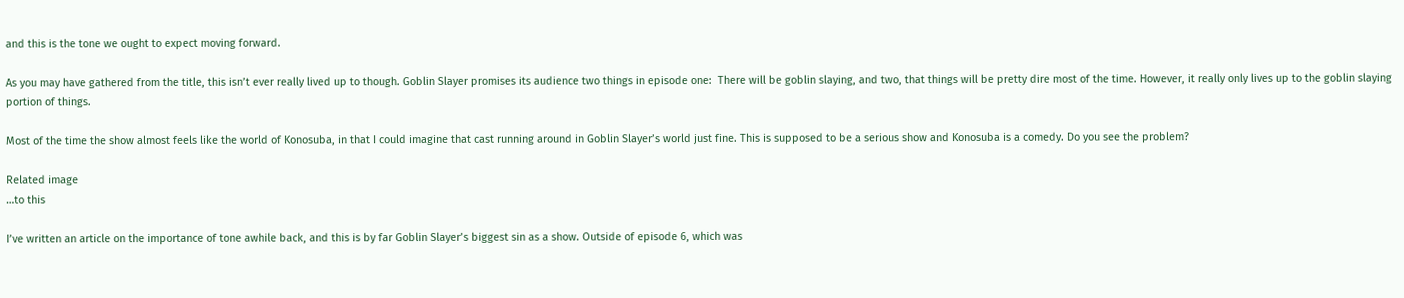and this is the tone we ought to expect moving forward.

As you may have gathered from the title, this isn’t ever really lived up to though. Goblin Slayer promises its audience two things in episode one:  There will be goblin slaying, and two, that things will be pretty dire most of the time. However, it really only lives up to the goblin slaying portion of things.

Most of the time the show almost feels like the world of Konosuba, in that I could imagine that cast running around in Goblin Slayer’s world just fine. This is supposed to be a serious show and Konosuba is a comedy. Do you see the problem?

Related image
…to this

I’ve written an article on the importance of tone awhile back, and this is by far Goblin Slayer’s biggest sin as a show. Outside of episode 6, which was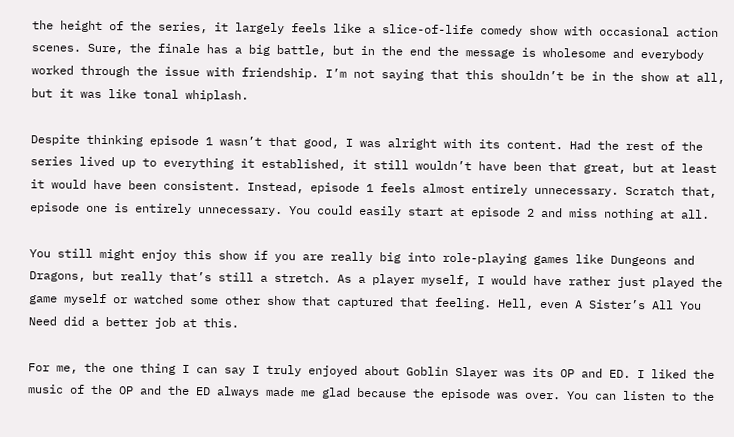the height of the series, it largely feels like a slice-of-life comedy show with occasional action scenes. Sure, the finale has a big battle, but in the end the message is wholesome and everybody worked through the issue with friendship. I’m not saying that this shouldn’t be in the show at all, but it was like tonal whiplash.

Despite thinking episode 1 wasn’t that good, I was alright with its content. Had the rest of the series lived up to everything it established, it still wouldn’t have been that great, but at least it would have been consistent. Instead, episode 1 feels almost entirely unnecessary. Scratch that, episode one is entirely unnecessary. You could easily start at episode 2 and miss nothing at all.

You still might enjoy this show if you are really big into role-playing games like Dungeons and Dragons, but really that’s still a stretch. As a player myself, I would have rather just played the game myself or watched some other show that captured that feeling. Hell, even A Sister’s All You Need did a better job at this.

For me, the one thing I can say I truly enjoyed about Goblin Slayer was its OP and ED. I liked the music of the OP and the ED always made me glad because the episode was over. You can listen to the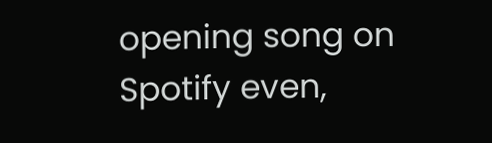opening song on Spotify even,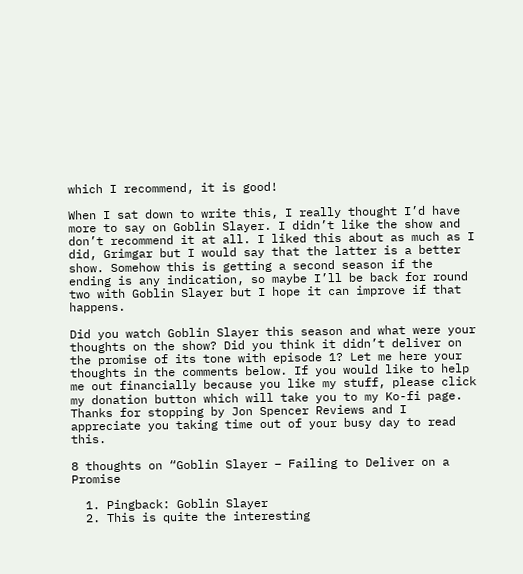which I recommend, it is good!

When I sat down to write this, I really thought I’d have more to say on Goblin Slayer. I didn’t like the show and don’t recommend it at all. I liked this about as much as I did, Grimgar but I would say that the latter is a better show. Somehow this is getting a second season if the ending is any indication, so maybe I’ll be back for round two with Goblin Slayer but I hope it can improve if that happens.

Did you watch Goblin Slayer this season and what were your thoughts on the show? Did you think it didn’t deliver on the promise of its tone with episode 1? Let me here your thoughts in the comments below. If you would like to help me out financially because you like my stuff, please click my donation button which will take you to my Ko-fi page. Thanks for stopping by Jon Spencer Reviews and I appreciate you taking time out of your busy day to read this.

8 thoughts on “Goblin Slayer – Failing to Deliver on a Promise

  1. Pingback: Goblin Slayer
  2. This is quite the interesting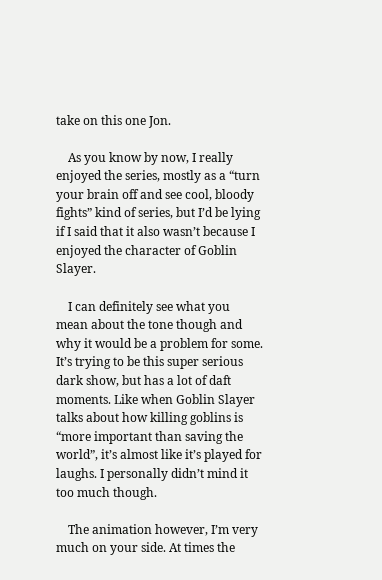take on this one Jon.

    As you know by now, I really enjoyed the series, mostly as a “turn your brain off and see cool, bloody fights” kind of series, but I’d be lying if I said that it also wasn’t because I enjoyed the character of Goblin Slayer.

    I can definitely see what you mean about the tone though and why it would be a problem for some. It’s trying to be this super serious dark show, but has a lot of daft moments. Like when Goblin Slayer talks about how killing goblins is “more important than saving the world”, it’s almost like it’s played for laughs. I personally didn’t mind it too much though.

    The animation however, I’m very much on your side. At times the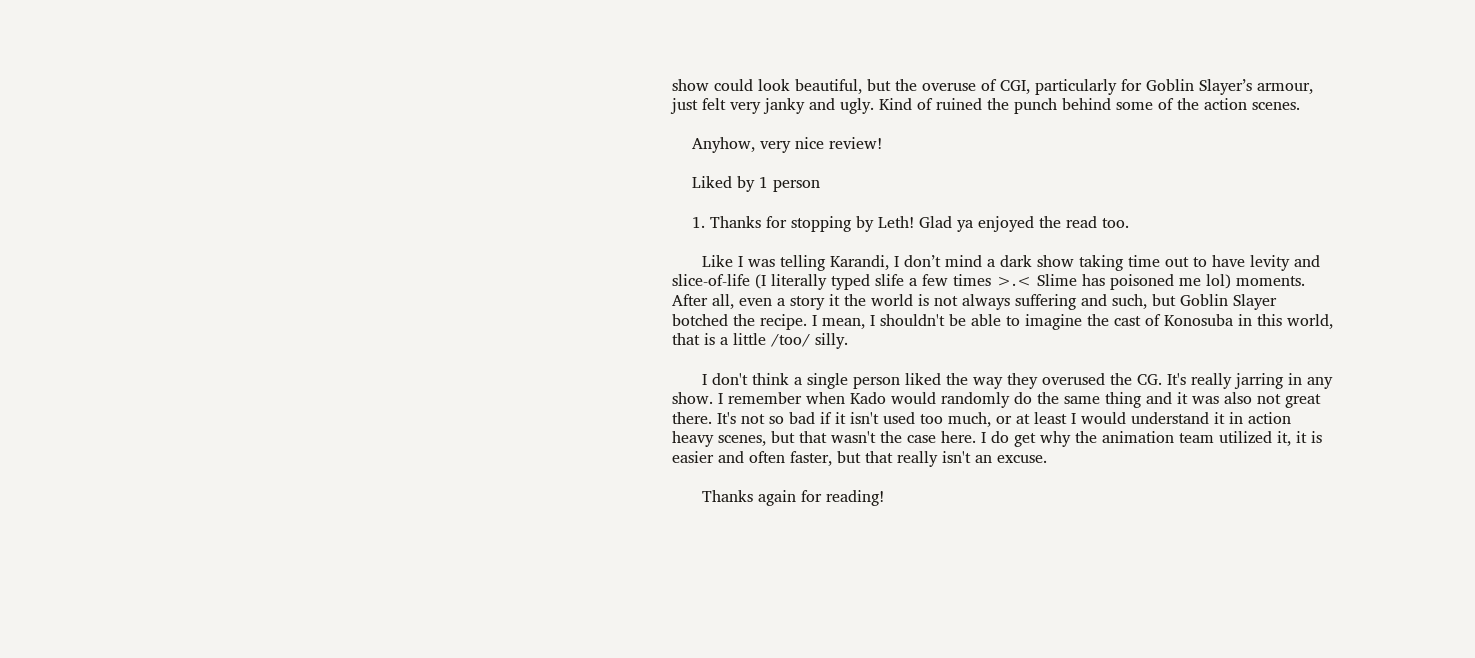show could look beautiful, but the overuse of CGI, particularly for Goblin Slayer’s armour, just felt very janky and ugly. Kind of ruined the punch behind some of the action scenes.

    Anyhow, very nice review!

    Liked by 1 person

    1. Thanks for stopping by Leth! Glad ya enjoyed the read too.

      Like I was telling Karandi, I don’t mind a dark show taking time out to have levity and slice-of-life (I literally typed slife a few times >.< Slime has poisoned me lol) moments. After all, even a story it the world is not always suffering and such, but Goblin Slayer botched the recipe. I mean, I shouldn't be able to imagine the cast of Konosuba in this world, that is a little /too/ silly.

      I don't think a single person liked the way they overused the CG. It's really jarring in any show. I remember when Kado would randomly do the same thing and it was also not great there. It's not so bad if it isn't used too much, or at least I would understand it in action heavy scenes, but that wasn't the case here. I do get why the animation team utilized it, it is easier and often faster, but that really isn't an excuse.

      Thanks again for reading!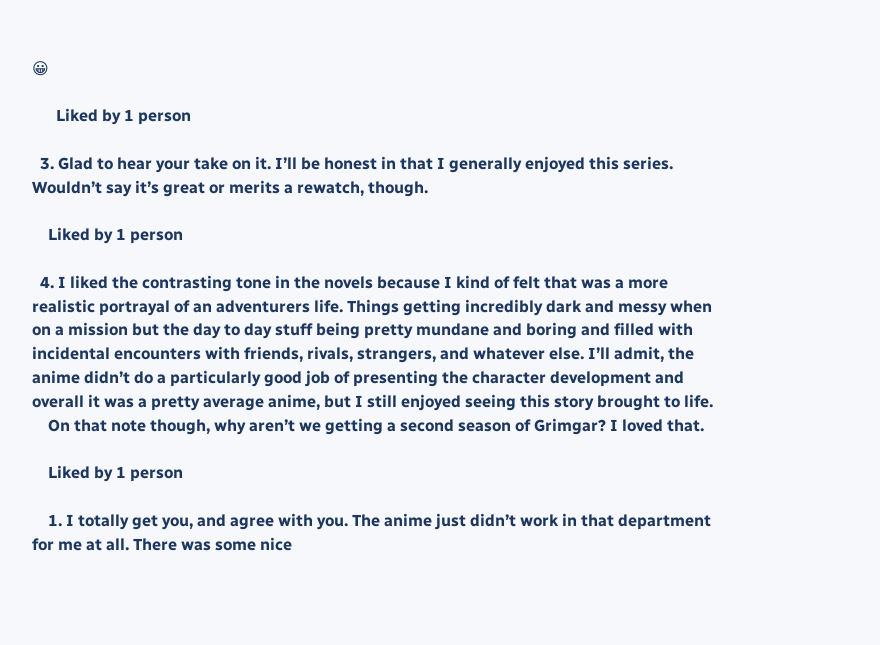😀

      Liked by 1 person

  3. Glad to hear your take on it. I’ll be honest in that I generally enjoyed this series. Wouldn’t say it’s great or merits a rewatch, though.

    Liked by 1 person

  4. I liked the contrasting tone in the novels because I kind of felt that was a more realistic portrayal of an adventurers life. Things getting incredibly dark and messy when on a mission but the day to day stuff being pretty mundane and boring and filled with incidental encounters with friends, rivals, strangers, and whatever else. I’ll admit, the anime didn’t do a particularly good job of presenting the character development and overall it was a pretty average anime, but I still enjoyed seeing this story brought to life.
    On that note though, why aren’t we getting a second season of Grimgar? I loved that.

    Liked by 1 person

    1. I totally get you, and agree with you. The anime just didn’t work in that department for me at all. There was some nice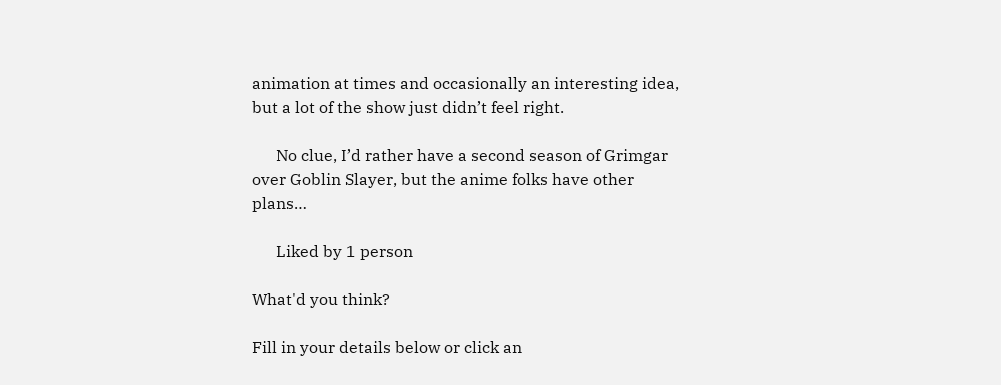animation at times and occasionally an interesting idea, but a lot of the show just didn’t feel right.

      No clue, I’d rather have a second season of Grimgar over Goblin Slayer, but the anime folks have other plans…

      Liked by 1 person

What'd you think?

Fill in your details below or click an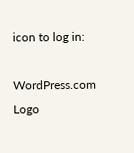icon to log in:

WordPress.com Logo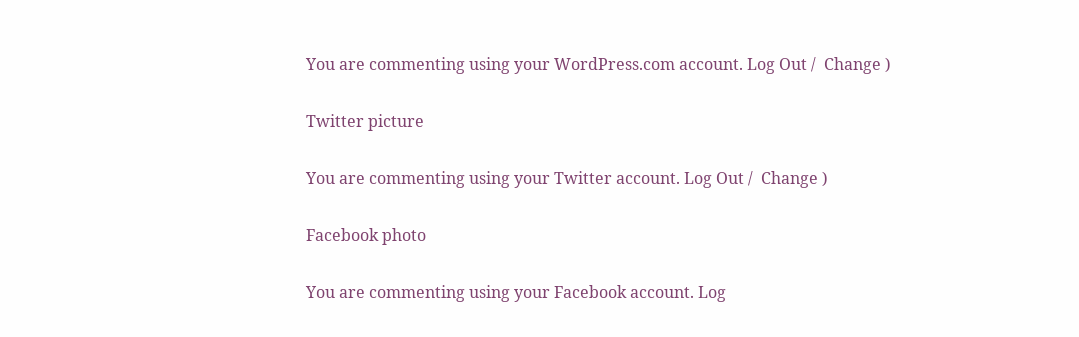You are commenting using your WordPress.com account. Log Out /  Change )

Twitter picture

You are commenting using your Twitter account. Log Out /  Change )

Facebook photo

You are commenting using your Facebook account. Log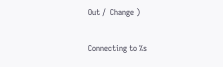Out /  Change )

Connecting to %s